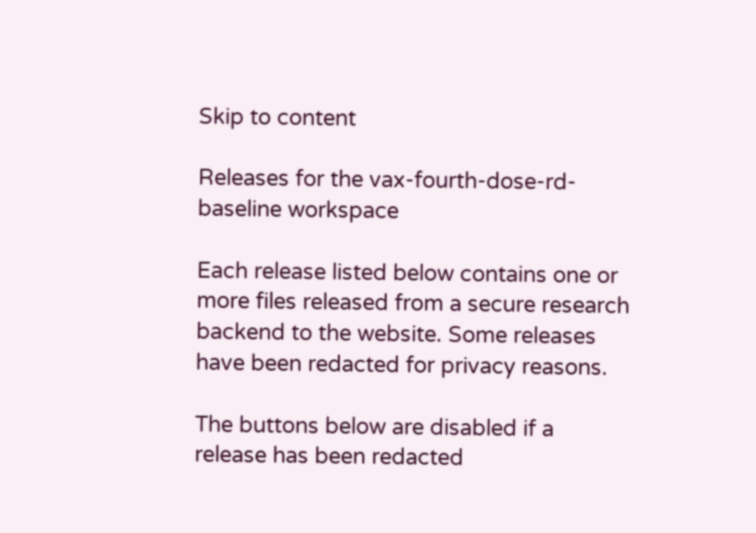Skip to content

Releases for the vax-fourth-dose-rd-baseline workspace

Each release listed below contains one or more files released from a secure research backend to the website. Some releases have been redacted for privacy reasons.

The buttons below are disabled if a release has been redacted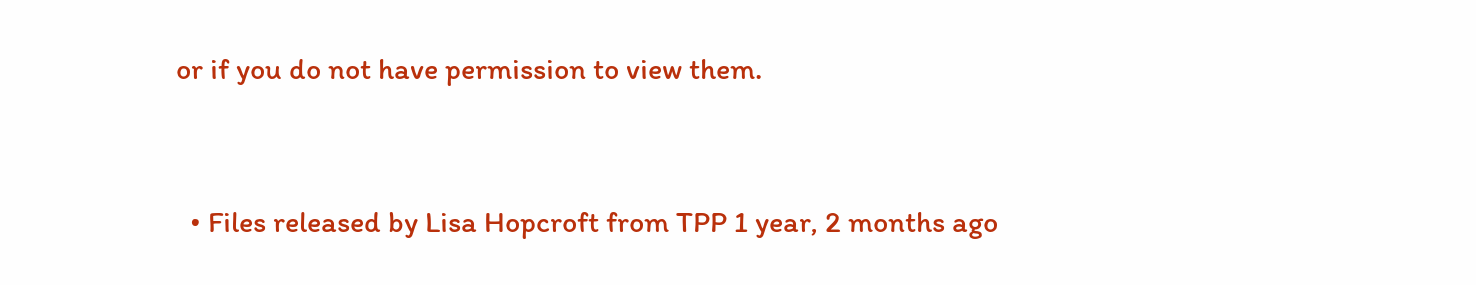or if you do not have permission to view them.


  • Files released by Lisa Hopcroft from TPP 1 year, 2 months ago